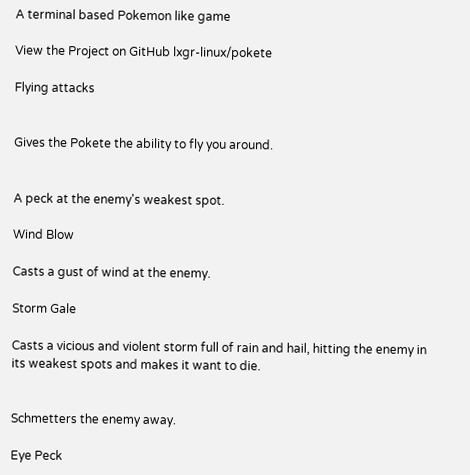A terminal based Pokemon like game

View the Project on GitHub lxgr-linux/pokete

Flying attacks


Gives the Pokete the ability to fly you around.


A peck at the enemy's weakest spot.

Wind Blow

Casts a gust of wind at the enemy.

Storm Gale

Casts a vicious and violent storm full of rain and hail, hitting the enemy in its weakest spots and makes it want to die.


Schmetters the enemy away.

Eye Peck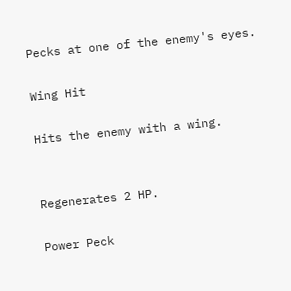Pecks at one of the enemy's eyes.

Wing Hit

Hits the enemy with a wing.


Regenerates 2 HP.

Power Peck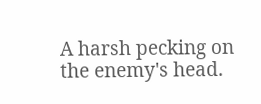A harsh pecking on the enemy's head.